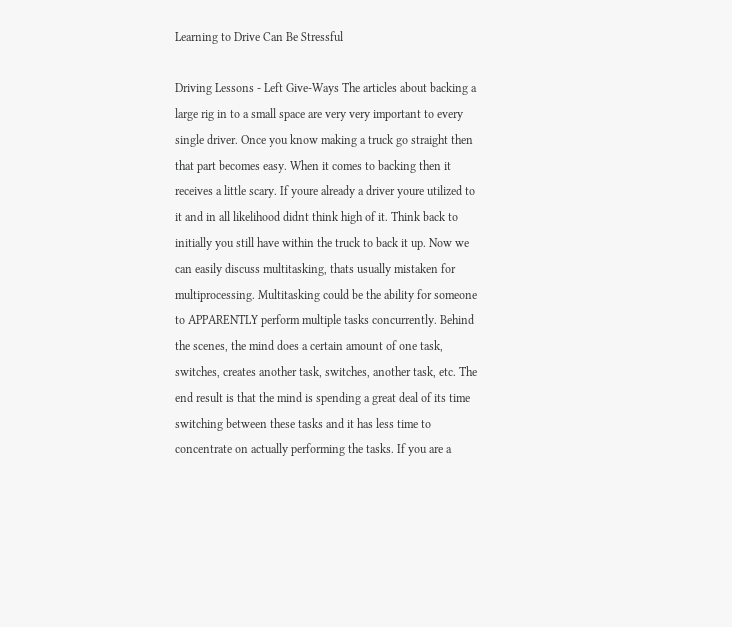Learning to Drive Can Be Stressful

Driving Lessons - Left Give-Ways The articles about backing a large rig in to a small space are very very important to every single driver. Once you know making a truck go straight then that part becomes easy. When it comes to backing then it receives a little scary. If youre already a driver youre utilized to it and in all likelihood didnt think high of it. Think back to initially you still have within the truck to back it up. Now we can easily discuss multitasking, thats usually mistaken for multiprocessing. Multitasking could be the ability for someone to APPARENTLY perform multiple tasks concurrently. Behind the scenes, the mind does a certain amount of one task, switches, creates another task, switches, another task, etc. The end result is that the mind is spending a great deal of its time switching between these tasks and it has less time to concentrate on actually performing the tasks. If you are a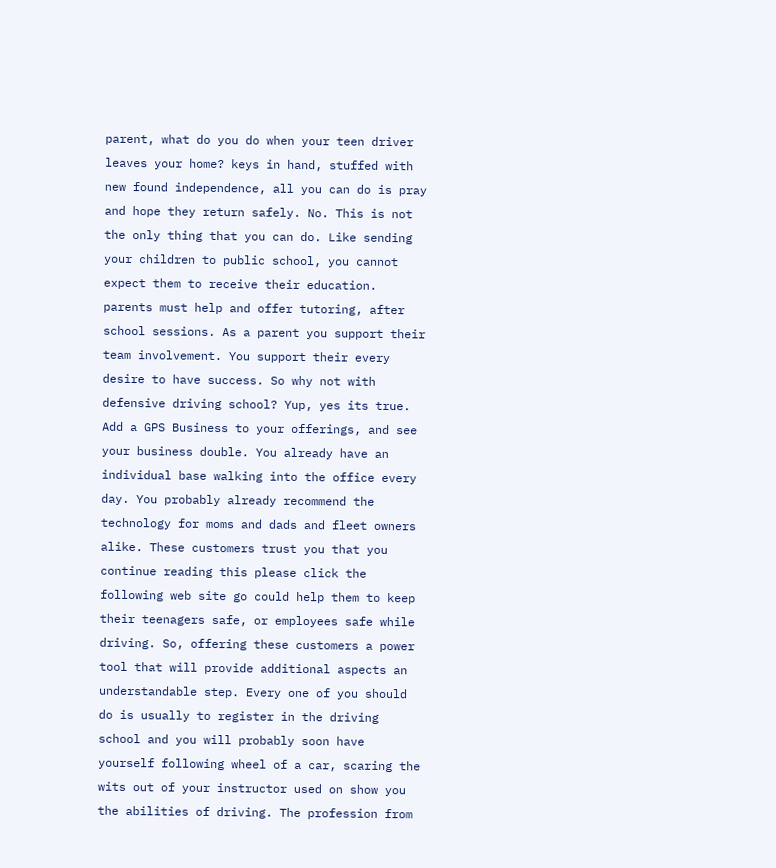parent, what do you do when your teen driver leaves your home? keys in hand, stuffed with new found independence, all you can do is pray and hope they return safely. No. This is not the only thing that you can do. Like sending your children to public school, you cannot expect them to receive their education. parents must help and offer tutoring, after school sessions. As a parent you support their team involvement. You support their every desire to have success. So why not with defensive driving school? Yup, yes its true. Add a GPS Business to your offerings, and see your business double. You already have an individual base walking into the office every day. You probably already recommend the technology for moms and dads and fleet owners alike. These customers trust you that you continue reading this please click the following web site go could help them to keep their teenagers safe, or employees safe while driving. So, offering these customers a power tool that will provide additional aspects an understandable step. Every one of you should do is usually to register in the driving school and you will probably soon have yourself following wheel of a car, scaring the wits out of your instructor used on show you the abilities of driving. The profession from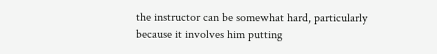the instructor can be somewhat hard, particularly because it involves him putting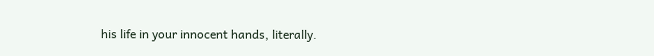his life in your innocent hands, literally.